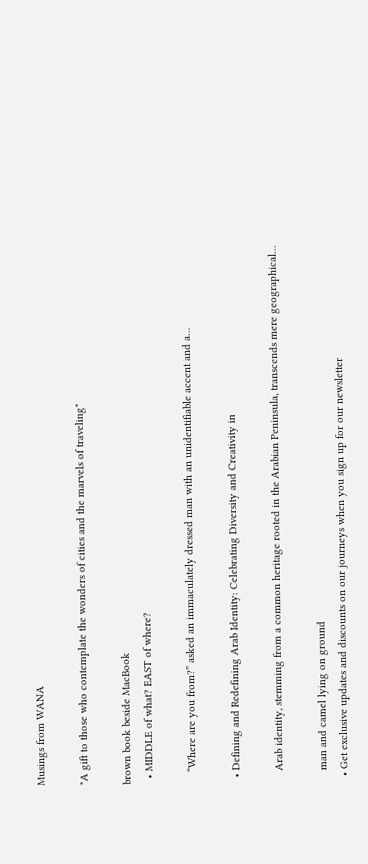Musings from WANA

"A gift to those who contemplate the wonders of cities and the marvels of traveling"

brown book beside MacBook
  • MIDDLE of what? EAST of where?

    “Where are you from?” asked an immaculately dressed man with an unidentifiable accent and a…

  • Defining and Redefining Arab Identity: Celebrating Diversity and Creativity in

    Arab identity, stemming from a common heritage rooted in the Arabian Peninsula, transcends mere geographical…

    man and camel lying on ground
  • Get exclusive updates and discounts on our journeys when you sign up for our newsletter